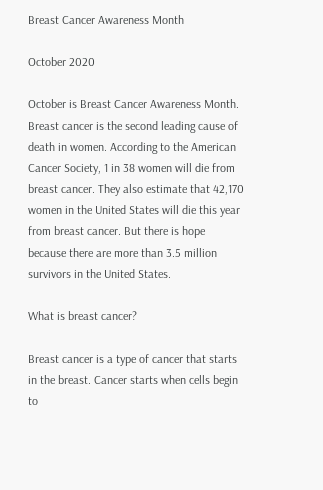Breast Cancer Awareness Month

October 2020

October is Breast Cancer Awareness Month. Breast cancer is the second leading cause of death in women. According to the American Cancer Society, 1 in 38 women will die from breast cancer. They also estimate that 42,170 women in the United States will die this year from breast cancer. But there is hope because there are more than 3.5 million survivors in the United States.

What is breast cancer?

Breast cancer is a type of cancer that starts in the breast. Cancer starts when cells begin to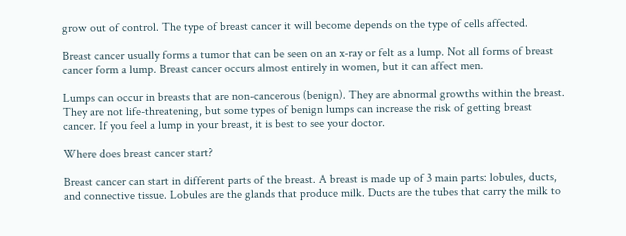grow out of control. The type of breast cancer it will become depends on the type of cells affected.

Breast cancer usually forms a tumor that can be seen on an x-ray or felt as a lump. Not all forms of breast cancer form a lump. Breast cancer occurs almost entirely in women, but it can affect men.

Lumps can occur in breasts that are non-cancerous (benign). They are abnormal growths within the breast. They are not life-threatening, but some types of benign lumps can increase the risk of getting breast cancer. If you feel a lump in your breast, it is best to see your doctor.

Where does breast cancer start?

Breast cancer can start in different parts of the breast. A breast is made up of 3 main parts: lobules, ducts, and connective tissue. Lobules are the glands that produce milk. Ducts are the tubes that carry the milk to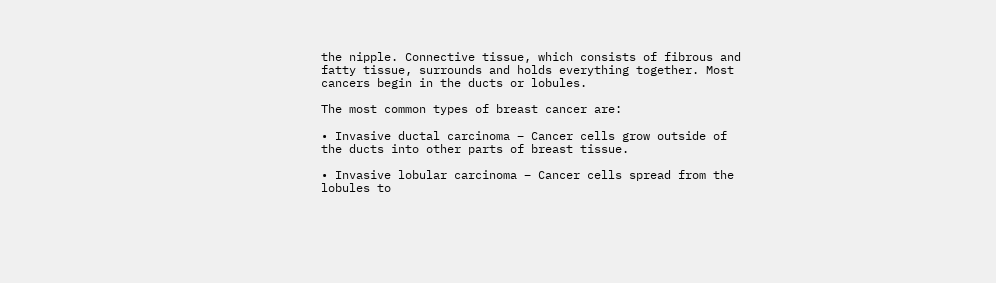the nipple. Connective tissue, which consists of fibrous and fatty tissue, surrounds and holds everything together. Most cancers begin in the ducts or lobules.

The most common types of breast cancer are:

• Invasive ductal carcinoma – Cancer cells grow outside of the ducts into other parts of breast tissue.

• Invasive lobular carcinoma – Cancer cells spread from the lobules to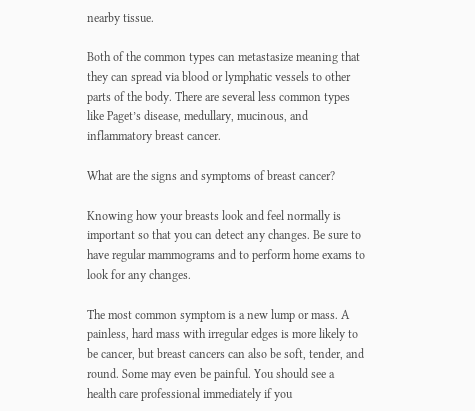nearby tissue.

Both of the common types can metastasize meaning that they can spread via blood or lymphatic vessels to other parts of the body. There are several less common types like Paget’s disease, medullary, mucinous, and inflammatory breast cancer.

What are the signs and symptoms of breast cancer?

Knowing how your breasts look and feel normally is important so that you can detect any changes. Be sure to have regular mammograms and to perform home exams to look for any changes.

The most common symptom is a new lump or mass. A painless, hard mass with irregular edges is more likely to be cancer, but breast cancers can also be soft, tender, and round. Some may even be painful. You should see a health care professional immediately if you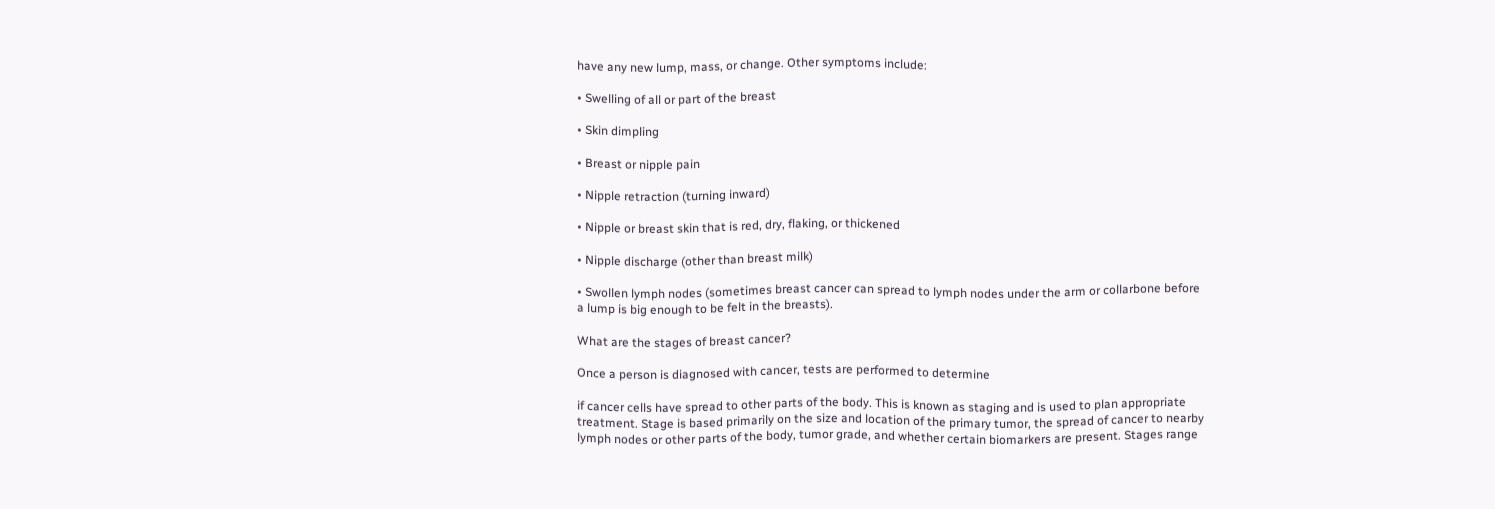have any new lump, mass, or change. Other symptoms include:

• Swelling of all or part of the breast

• Skin dimpling

• Breast or nipple pain

• Nipple retraction (turning inward)

• Nipple or breast skin that is red, dry, flaking, or thickened

• Nipple discharge (other than breast milk)

• Swollen lymph nodes (sometimes breast cancer can spread to lymph nodes under the arm or collarbone before a lump is big enough to be felt in the breasts).

What are the stages of breast cancer?

Once a person is diagnosed with cancer, tests are performed to determine

if cancer cells have spread to other parts of the body. This is known as staging and is used to plan appropriate treatment. Stage is based primarily on the size and location of the primary tumor, the spread of cancer to nearby lymph nodes or other parts of the body, tumor grade, and whether certain biomarkers are present. Stages range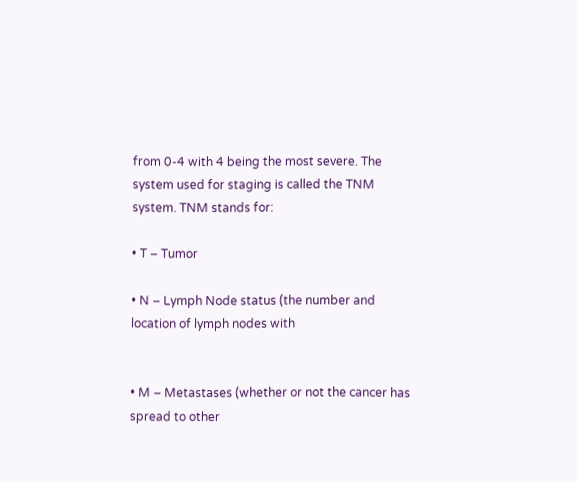from 0-4 with 4 being the most severe. The system used for staging is called the TNM system. TNM stands for:

• T – Tumor

• N – Lymph Node status (the number and location of lymph nodes with


• M – Metastases (whether or not the cancer has spread to other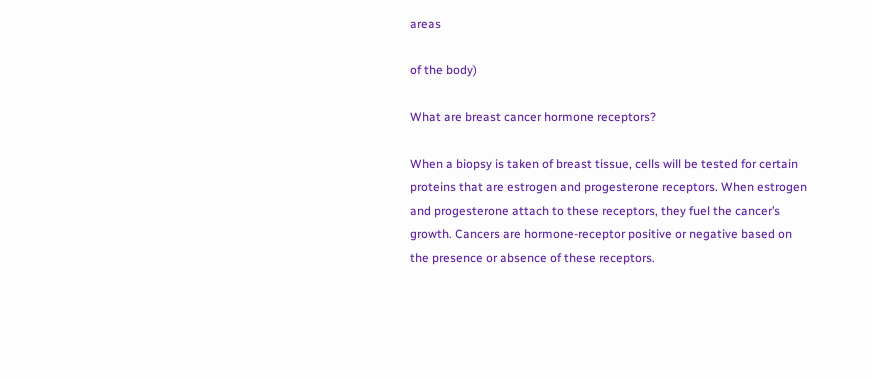areas

of the body)

What are breast cancer hormone receptors?

When a biopsy is taken of breast tissue, cells will be tested for certain proteins that are estrogen and progesterone receptors. When estrogen and progesterone attach to these receptors, they fuel the cancer’s growth. Cancers are hormone-receptor positive or negative based on the presence or absence of these receptors.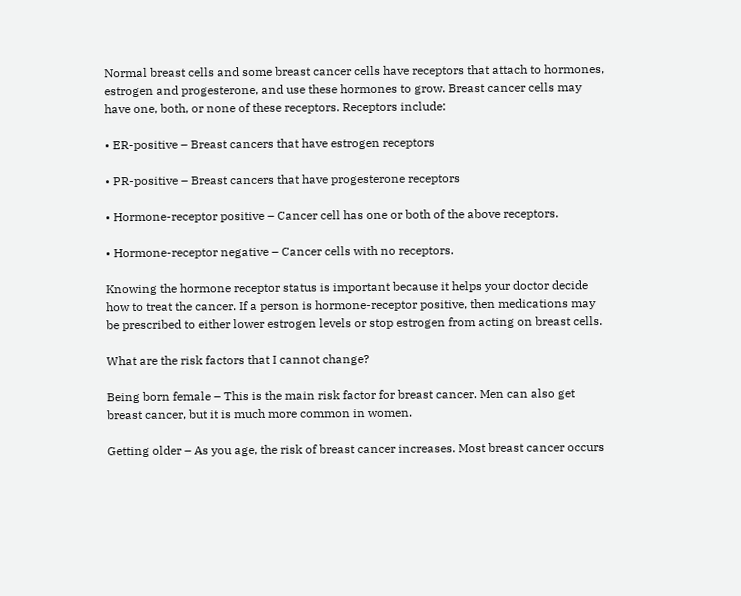Normal breast cells and some breast cancer cells have receptors that attach to hormones, estrogen and progesterone, and use these hormones to grow. Breast cancer cells may have one, both, or none of these receptors. Receptors include:

• ER-positive – Breast cancers that have estrogen receptors

• PR-positive – Breast cancers that have progesterone receptors

• Hormone-receptor positive – Cancer cell has one or both of the above receptors.

• Hormone-receptor negative – Cancer cells with no receptors.

Knowing the hormone receptor status is important because it helps your doctor decide how to treat the cancer. If a person is hormone-receptor positive, then medications may be prescribed to either lower estrogen levels or stop estrogen from acting on breast cells.

What are the risk factors that I cannot change?

Being born female – This is the main risk factor for breast cancer. Men can also get breast cancer, but it is much more common in women.

Getting older – As you age, the risk of breast cancer increases. Most breast cancer occurs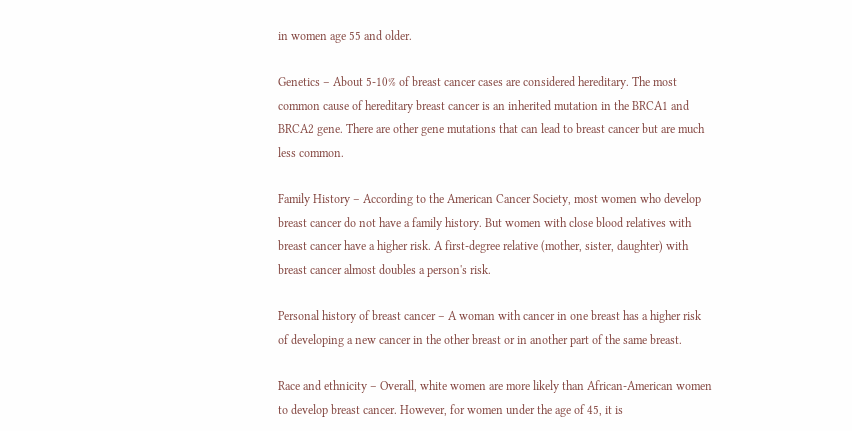in women age 55 and older.

Genetics – About 5-10% of breast cancer cases are considered hereditary. The most common cause of hereditary breast cancer is an inherited mutation in the BRCA1 and BRCA2 gene. There are other gene mutations that can lead to breast cancer but are much less common.

Family History – According to the American Cancer Society, most women who develop breast cancer do not have a family history. But women with close blood relatives with breast cancer have a higher risk. A first-degree relative (mother, sister, daughter) with breast cancer almost doubles a person's risk.

Personal history of breast cancer – A woman with cancer in one breast has a higher risk of developing a new cancer in the other breast or in another part of the same breast.

Race and ethnicity – Overall, white women are more likely than African-American women to develop breast cancer. However, for women under the age of 45, it is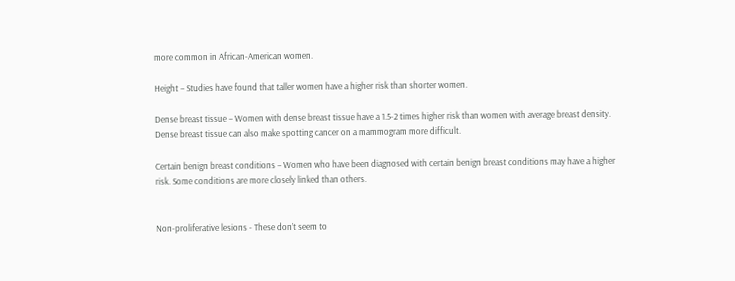more common in African-American women.

Height – Studies have found that taller women have a higher risk than shorter women.

Dense breast tissue – Women with dense breast tissue have a 1.5-2 times higher risk than women with average breast density. Dense breast tissue can also make spotting cancer on a mammogram more difficult.

Certain benign breast conditions – Women who have been diagnosed with certain benign breast conditions may have a higher risk. Some conditions are more closely linked than others.


Non-proliferative lesions - These don’t seem to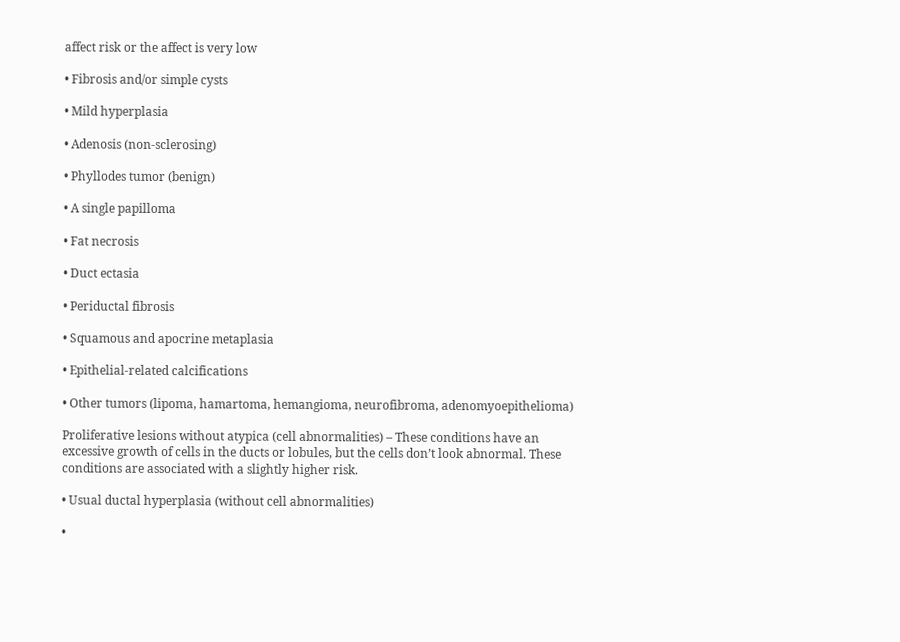affect risk or the affect is very low

• Fibrosis and/or simple cysts

• Mild hyperplasia

• Adenosis (non-sclerosing)

• Phyllodes tumor (benign)

• A single papilloma

• Fat necrosis

• Duct ectasia

• Periductal fibrosis

• Squamous and apocrine metaplasia

• Epithelial-related calcifications

• Other tumors (lipoma, hamartoma, hemangioma, neurofibroma, adenomyoepithelioma)

Proliferative lesions without atypica (cell abnormalities) – These conditions have an excessive growth of cells in the ducts or lobules, but the cells don’t look abnormal. These conditions are associated with a slightly higher risk.

• Usual ductal hyperplasia (without cell abnormalities)

•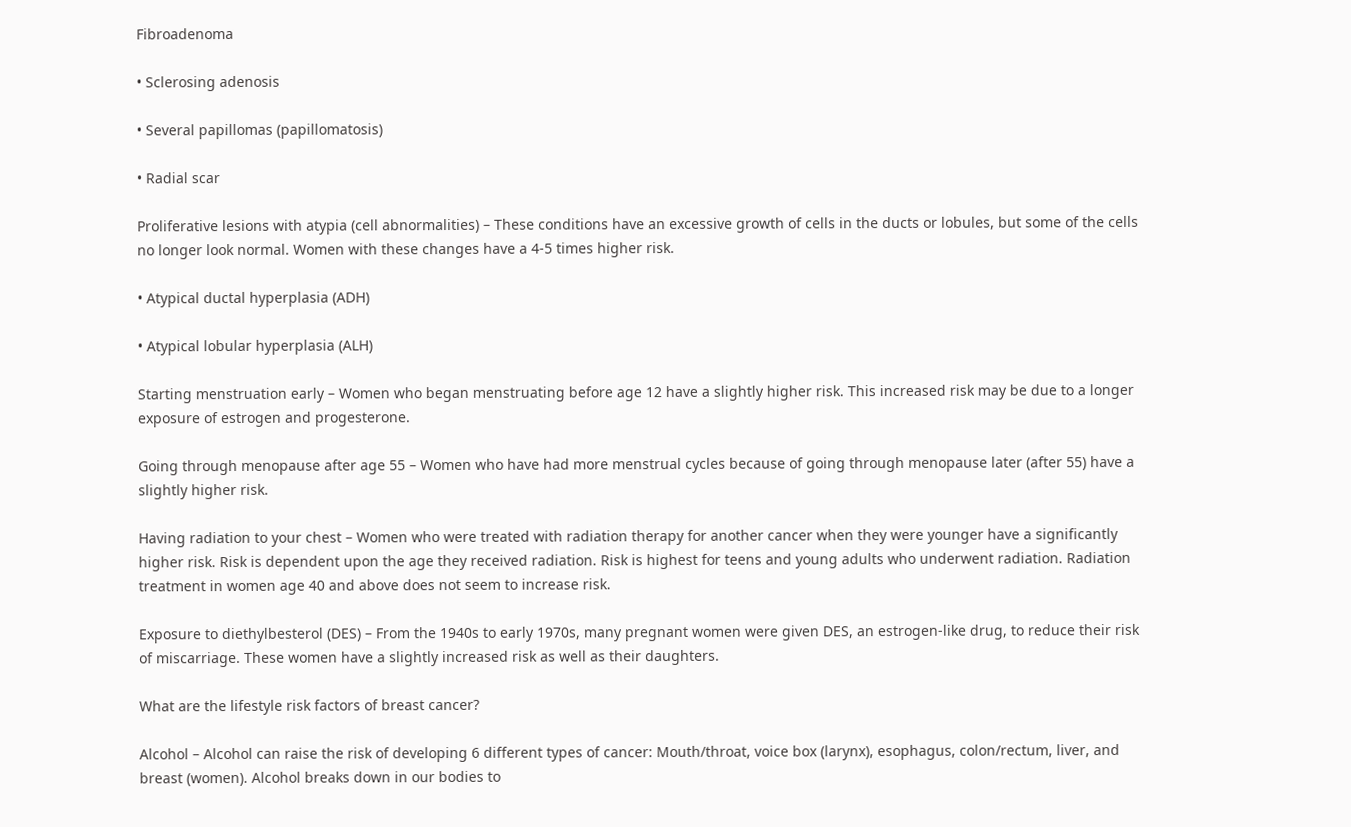Fibroadenoma

• Sclerosing adenosis

• Several papillomas (papillomatosis)

• Radial scar

Proliferative lesions with atypia (cell abnormalities) – These conditions have an excessive growth of cells in the ducts or lobules, but some of the cells no longer look normal. Women with these changes have a 4-5 times higher risk.

• Atypical ductal hyperplasia (ADH)

• Atypical lobular hyperplasia (ALH)

Starting menstruation early – Women who began menstruating before age 12 have a slightly higher risk. This increased risk may be due to a longer exposure of estrogen and progesterone.

Going through menopause after age 55 – Women who have had more menstrual cycles because of going through menopause later (after 55) have a slightly higher risk.

Having radiation to your chest – Women who were treated with radiation therapy for another cancer when they were younger have a significantly higher risk. Risk is dependent upon the age they received radiation. Risk is highest for teens and young adults who underwent radiation. Radiation treatment in women age 40 and above does not seem to increase risk.

Exposure to diethylbesterol (DES) – From the 1940s to early 1970s, many pregnant women were given DES, an estrogen-like drug, to reduce their risk of miscarriage. These women have a slightly increased risk as well as their daughters.

What are the lifestyle risk factors of breast cancer?

Alcohol – Alcohol can raise the risk of developing 6 different types of cancer: Mouth/throat, voice box (larynx), esophagus, colon/rectum, liver, and breast (women). Alcohol breaks down in our bodies to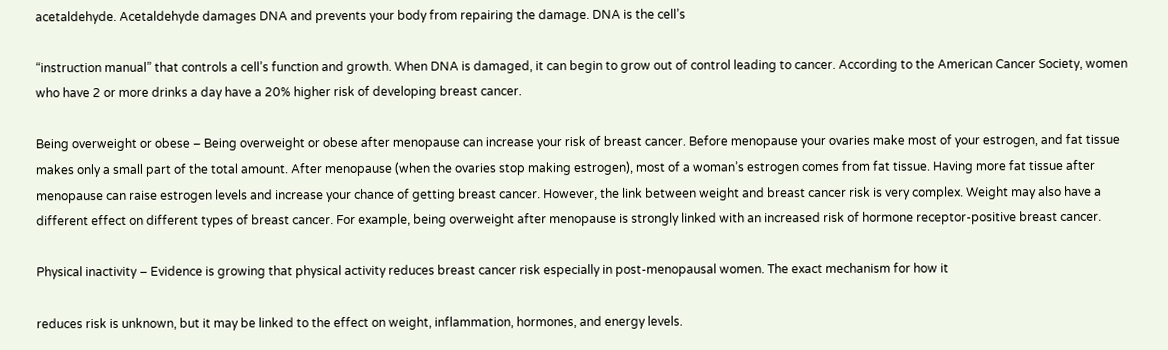acetaldehyde. Acetaldehyde damages DNA and prevents your body from repairing the damage. DNA is the cell’s

“instruction manual” that controls a cell’s function and growth. When DNA is damaged, it can begin to grow out of control leading to cancer. According to the American Cancer Society, women who have 2 or more drinks a day have a 20% higher risk of developing breast cancer.

Being overweight or obese – Being overweight or obese after menopause can increase your risk of breast cancer. Before menopause your ovaries make most of your estrogen, and fat tissue makes only a small part of the total amount. After menopause (when the ovaries stop making estrogen), most of a woman’s estrogen comes from fat tissue. Having more fat tissue after menopause can raise estrogen levels and increase your chance of getting breast cancer. However, the link between weight and breast cancer risk is very complex. Weight may also have a different effect on different types of breast cancer. For example, being overweight after menopause is strongly linked with an increased risk of hormone receptor-positive breast cancer.

Physical inactivity – Evidence is growing that physical activity reduces breast cancer risk especially in post-menopausal women. The exact mechanism for how it

reduces risk is unknown, but it may be linked to the effect on weight, inflammation, hormones, and energy levels.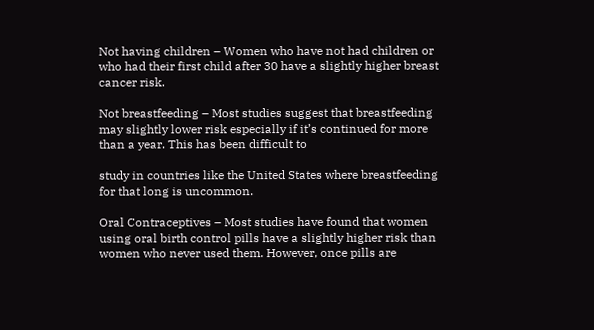Not having children – Women who have not had children or who had their first child after 30 have a slightly higher breast cancer risk.

Not breastfeeding – Most studies suggest that breastfeeding may slightly lower risk especially if it’s continued for more than a year. This has been difficult to

study in countries like the United States where breastfeeding for that long is uncommon.

Oral Contraceptives – Most studies have found that women using oral birth control pills have a slightly higher risk than women who never used them. However, once pills are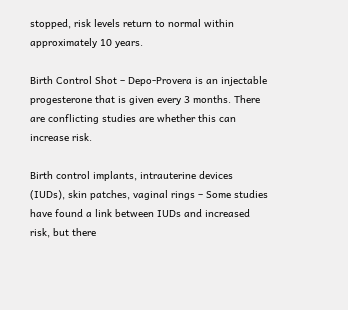stopped, risk levels return to normal within approximately 10 years.

Birth Control Shot – Depo-Provera is an injectable progesterone that is given every 3 months. There are conflicting studies are whether this can increase risk.

Birth control implants, intrauterine devices (IUDs), skin patches, vaginal rings – Some studies have found a link between IUDs and increased risk, but there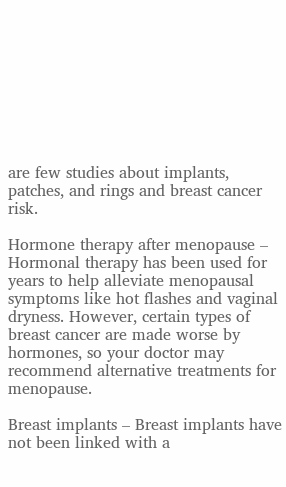are few studies about implants, patches, and rings and breast cancer risk.

Hormone therapy after menopause – Hormonal therapy has been used for years to help alleviate menopausal symptoms like hot flashes and vaginal dryness. However, certain types of breast cancer are made worse by hormones, so your doctor may recommend alternative treatments for menopause.

Breast implants – Breast implants have not been linked with a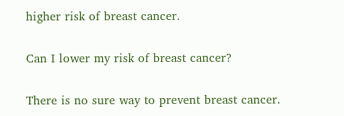higher risk of breast cancer.

Can I lower my risk of breast cancer?

There is no sure way to prevent breast cancer.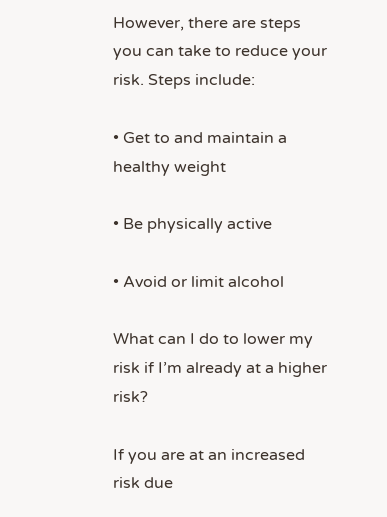However, there are steps you can take to reduce your risk. Steps include:

• Get to and maintain a healthy weight

• Be physically active

• Avoid or limit alcohol

What can I do to lower my risk if I’m already at a higher risk?

If you are at an increased risk due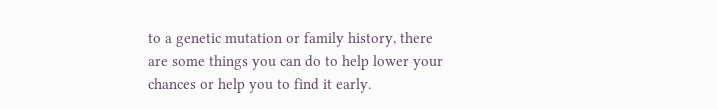to a genetic mutation or family history, there are some things you can do to help lower your chances or help you to find it early.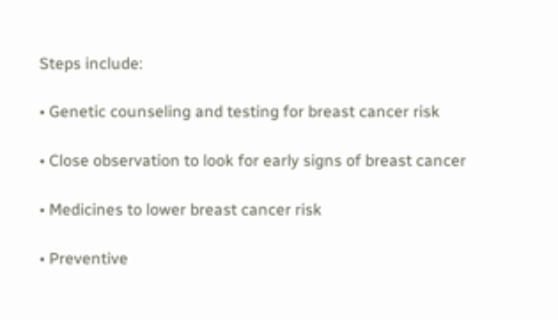Steps include:

• Genetic counseling and testing for breast cancer risk

• Close observation to look for early signs of breast cancer

• Medicines to lower breast cancer risk

• Preventive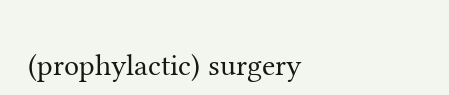(prophylactic) surgery